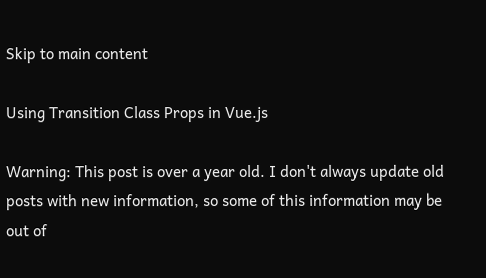Skip to main content

Using Transition Class Props in Vue.js

Warning: This post is over a year old. I don't always update old posts with new information, so some of this information may be out of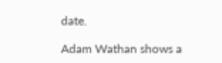date.

Adam Wathan shows a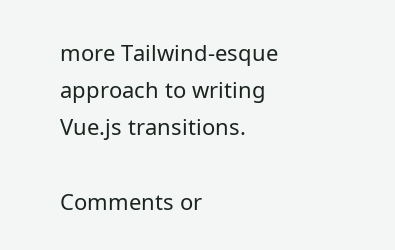more Tailwind-esque approach to writing Vue.js transitions.

Comments or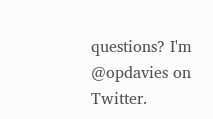questions? I'm @opdavies on Twitter.